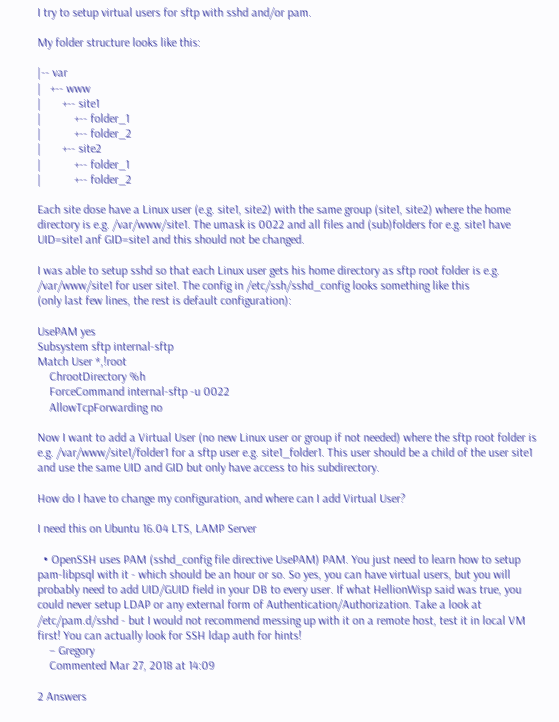I try to setup virtual users for sftp with sshd and/or pam.

My folder structure looks like this:

|-- var
|   +-- www
|       +-- site1
|           +-- folder_1
|           +-- folder_2
|       +-- site2
|           +-- folder_1
|           +-- folder_2

Each site dose have a Linux user (e.g. site1, site2) with the same group (site1, site2) where the home directory is e.g. /var/www/site1. The umask is 0022 and all files and (sub)folders for e.g. site1 have UID=site1 anf GID=site1 and this should not be changed.

I was able to setup sshd so that each Linux user gets his home directory as sftp root folder is e.g. /var/www/site1 for user site1. The config in /etc/ssh/sshd_config looks something like this
(only last few lines, the rest is default configuration):

UsePAM yes
Subsystem sftp internal-sftp
Match User *,!root
    ChrootDirectory %h
    ForceCommand internal-sftp -u 0022
    AllowTcpForwarding no

Now I want to add a Virtual User (no new Linux user or group if not needed) where the sftp root folder is e.g. /var/www/site1/folder1 for a sftp user e.g. site1_folder1. This user should be a child of the user site1 and use the same UID and GID but only have access to his subdirectory.

How do I have to change my configuration, and where can I add Virtual User?

I need this on Ubuntu 16.04 LTS, LAMP Server

  • OpenSSH uses PAM (sshd_config file directive UsePAM) PAM. You just need to learn how to setup pam-libpsql with it - which should be an hour or so. So yes, you can have virtual users, but you will probably need to add UID/GUID field in your DB to every user. If what HellionWisp said was true, you could never setup LDAP or any external form of Authentication/Authorization. Take a look at /etc/pam.d/sshd - but I would not recommend messing up with it on a remote host, test it in local VM first! You can actually look for SSH ldap auth for hints!
    – Gregory
    Commented Mar 27, 2018 at 14:09

2 Answers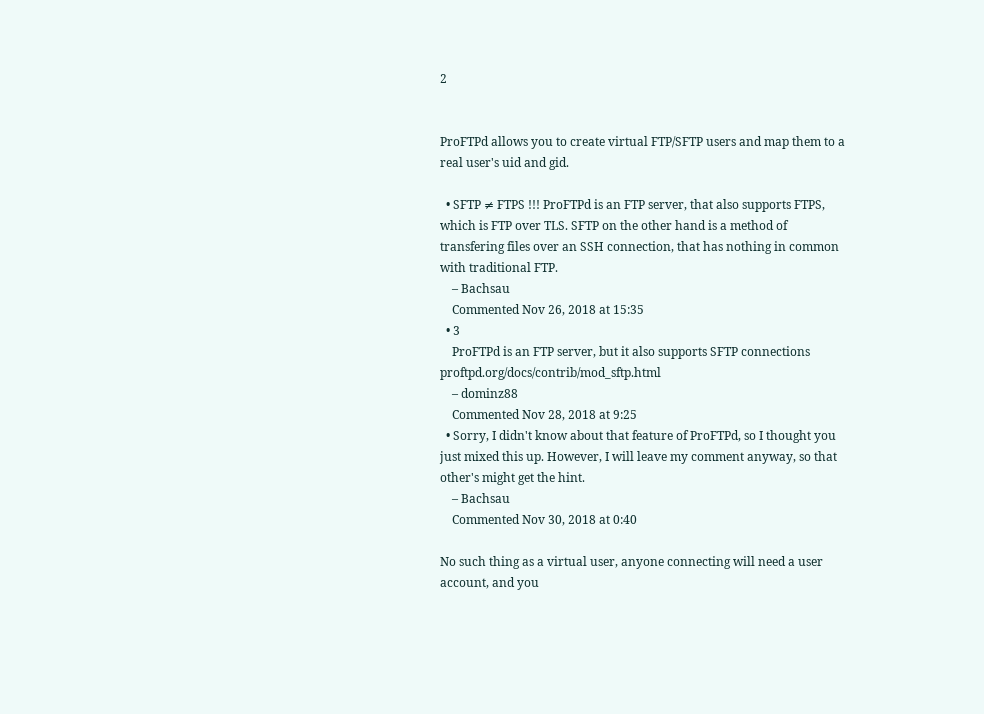2


ProFTPd allows you to create virtual FTP/SFTP users and map them to a real user's uid and gid.

  • SFTP ≠ FTPS !!! ProFTPd is an FTP server, that also supports FTPS, which is FTP over TLS. SFTP on the other hand is a method of transfering files over an SSH connection, that has nothing in common with traditional FTP.
    – Bachsau
    Commented Nov 26, 2018 at 15:35
  • 3
    ProFTPd is an FTP server, but it also supports SFTP connections proftpd.org/docs/contrib/mod_sftp.html
    – dominz88
    Commented Nov 28, 2018 at 9:25
  • Sorry, I didn't know about that feature of ProFTPd, so I thought you just mixed this up. However, I will leave my comment anyway, so that other's might get the hint.
    – Bachsau
    Commented Nov 30, 2018 at 0:40

No such thing as a virtual user, anyone connecting will need a user account, and you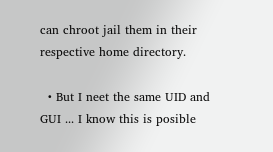can chroot jail them in their respective home directory.

  • But I neet the same UID and GUI ... I know this is posible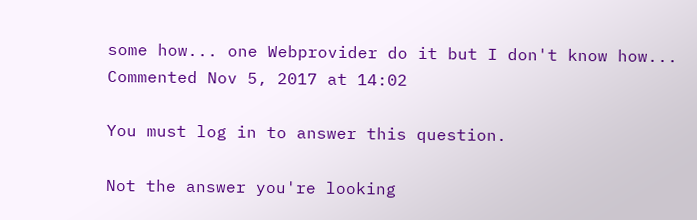some how... one Webprovider do it but I don't know how... Commented Nov 5, 2017 at 14:02

You must log in to answer this question.

Not the answer you're looking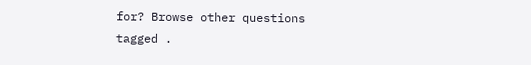for? Browse other questions tagged .